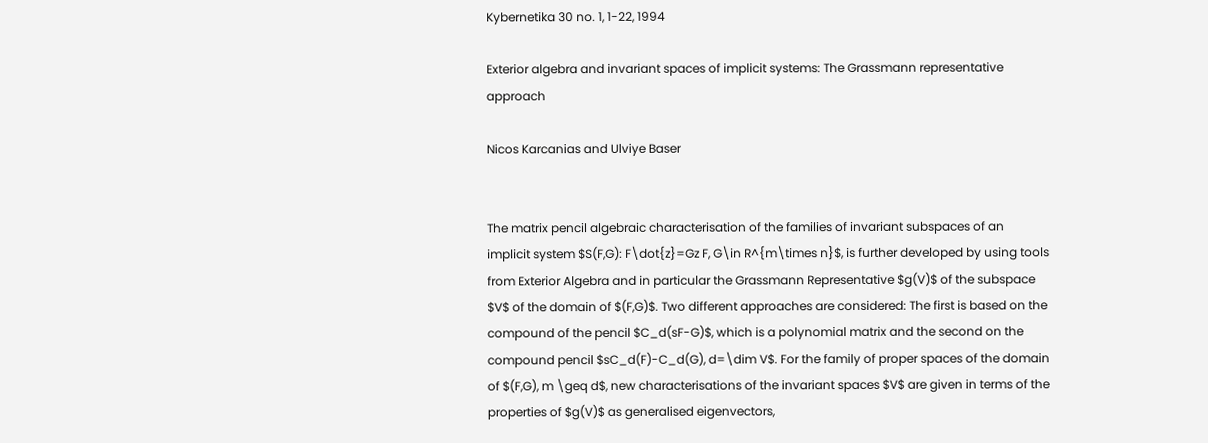Kybernetika 30 no. 1, 1-22, 1994

Exterior algebra and invariant spaces of implicit systems: The Grassmann representative approach

Nicos Karcanias and Ulviye Baser


The matrix pencil algebraic characterisation of the families of invariant subspaces of an implicit system $S(F,G): F\dot{z}=Gz F, G\in R^{m\times n}$, is further developed by using tools from Exterior Algebra and in particular the Grassmann Representative $g(V)$ of the subspace $V$ of the domain of $(F,G)$. Two different approaches are considered: The first is based on the compound of the pencil $C_d(sF-G)$, which is a polynomial matrix and the second on the compound pencil $sC_d(F)-C_d(G), d=\dim V$. For the family of proper spaces of the domain of $(F,G), m \geq d$, new characterisations of the invariant spaces $V$ are given in terms of the properties of $g(V)$ as generalised eigenvectors,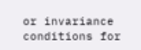or invariance conditions for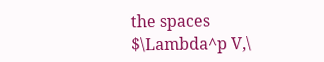the spaces $\Lambda^p V,\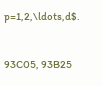p=1,2,\ldots,d$.


93C05, 93B25